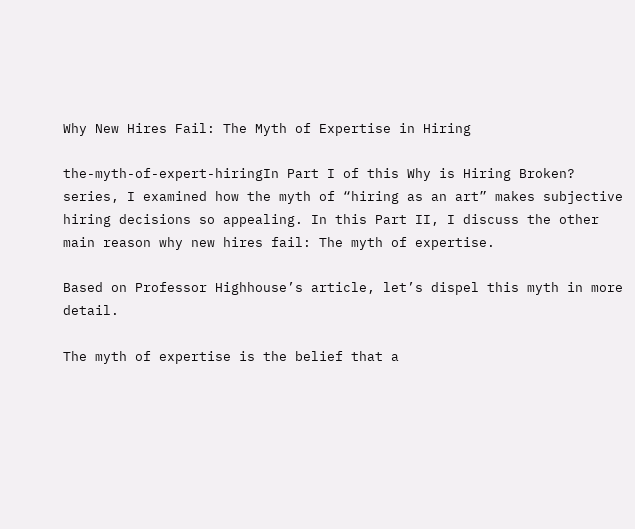Why New Hires Fail: The Myth of Expertise in Hiring

the-myth-of-expert-hiringIn Part I of this Why is Hiring Broken? series, I examined how the myth of “hiring as an art” makes subjective hiring decisions so appealing. In this Part II, I discuss the other main reason why new hires fail: The myth of expertise.

Based on Professor Highhouse’s article, let’s dispel this myth in more detail.

The myth of expertise is the belief that a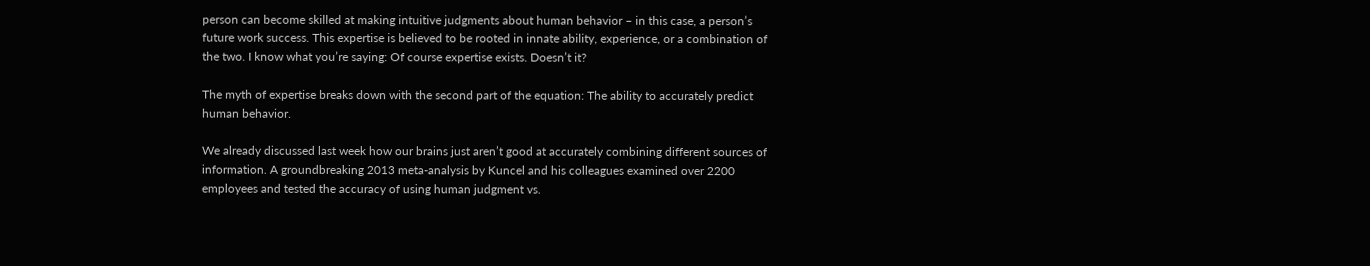person can become skilled at making intuitive judgments about human behavior – in this case, a person’s future work success. This expertise is believed to be rooted in innate ability, experience, or a combination of the two. I know what you’re saying: Of course expertise exists. Doesn’t it?

The myth of expertise breaks down with the second part of the equation: The ability to accurately predict human behavior.

We already discussed last week how our brains just aren’t good at accurately combining different sources of information. A groundbreaking 2013 meta-analysis by Kuncel and his colleagues examined over 2200 employees and tested the accuracy of using human judgment vs.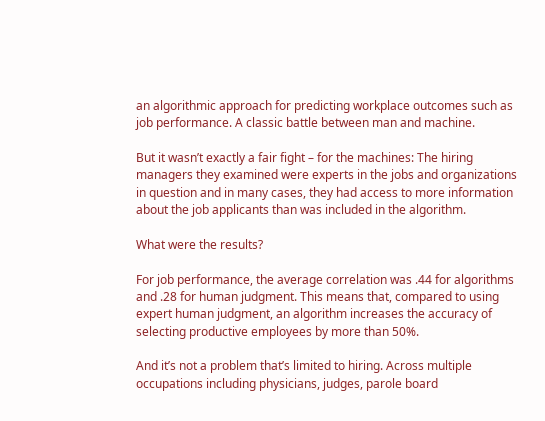an algorithmic approach for predicting workplace outcomes such as job performance. A classic battle between man and machine.

But it wasn’t exactly a fair fight – for the machines: The hiring managers they examined were experts in the jobs and organizations in question and in many cases, they had access to more information about the job applicants than was included in the algorithm.

What were the results?

For job performance, the average correlation was .44 for algorithms and .28 for human judgment. This means that, compared to using expert human judgment, an algorithm increases the accuracy of selecting productive employees by more than 50%.

And it’s not a problem that’s limited to hiring. Across multiple occupations including physicians, judges, parole board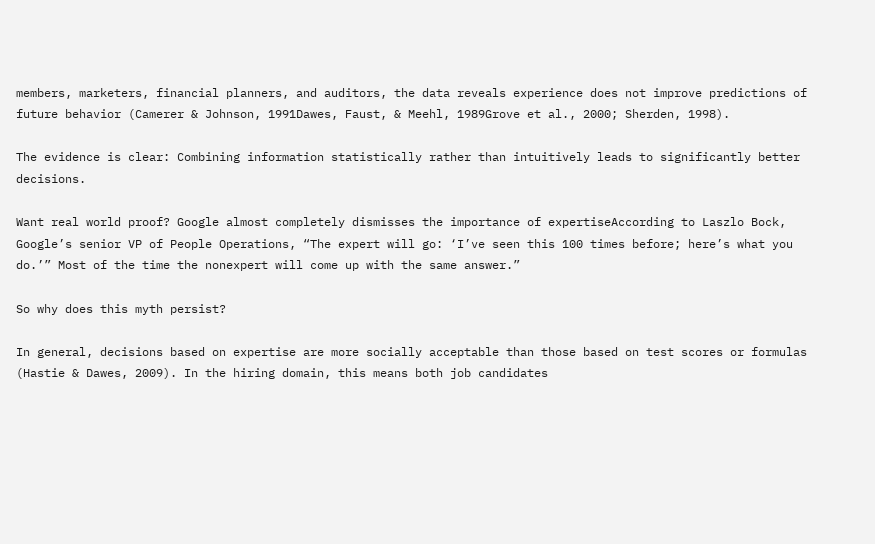members, marketers, financial planners, and auditors, the data reveals experience does not improve predictions of future behavior (Camerer & Johnson, 1991Dawes, Faust, & Meehl, 1989Grove et al., 2000; Sherden, 1998).

The evidence is clear: Combining information statistically rather than intuitively leads to significantly better decisions.

Want real world proof? Google almost completely dismisses the importance of expertiseAccording to Laszlo Bock, Google’s senior VP of People Operations, “The expert will go: ‘I’ve seen this 100 times before; here’s what you do.’” Most of the time the nonexpert will come up with the same answer.”

So why does this myth persist?

In general, decisions based on expertise are more socially acceptable than those based on test scores or formulas (Hastie & Dawes, 2009). In the hiring domain, this means both job candidates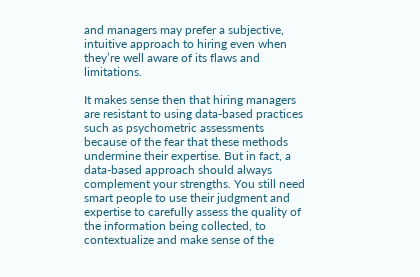and managers may prefer a subjective, intuitive approach to hiring even when they’re well aware of its flaws and limitations.

It makes sense then that hiring managers are resistant to using data-based practices such as psychometric assessments because of the fear that these methods undermine their expertise. But in fact, a data-based approach should always complement your strengths. You still need smart people to use their judgment and expertise to carefully assess the quality of the information being collected, to contextualize and make sense of the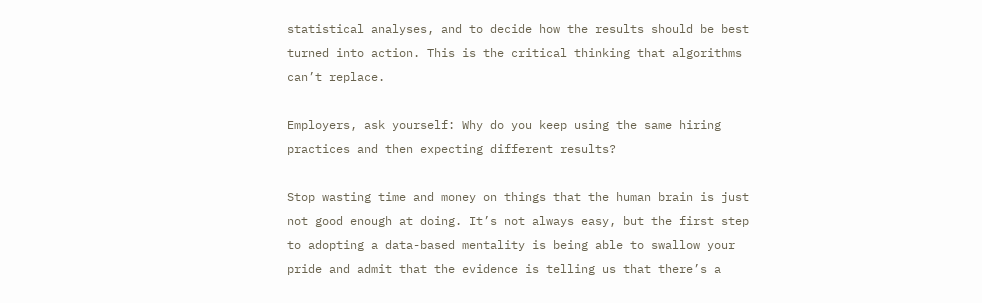statistical analyses, and to decide how the results should be best turned into action. This is the critical thinking that algorithms can’t replace.

Employers, ask yourself: Why do you keep using the same hiring practices and then expecting different results?

Stop wasting time and money on things that the human brain is just not good enough at doing. It’s not always easy, but the first step to adopting a data-based mentality is being able to swallow your pride and admit that the evidence is telling us that there’s a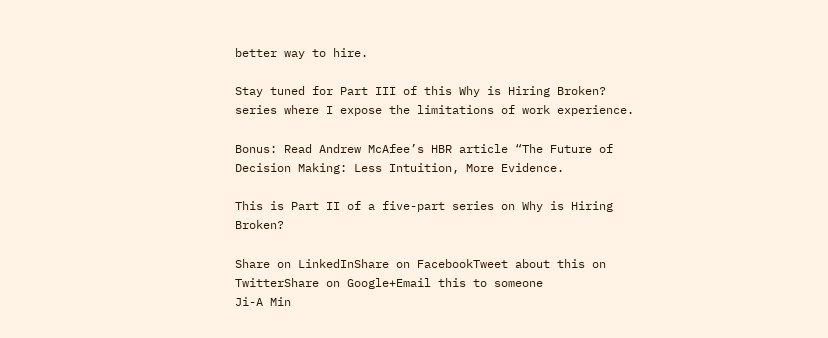better way to hire.

Stay tuned for Part III of this Why is Hiring Broken? series where I expose the limitations of work experience.

Bonus: Read Andrew McAfee’s HBR article “The Future of Decision Making: Less Intuition, More Evidence.

This is Part II of a five-part series on Why is Hiring Broken?

Share on LinkedInShare on FacebookTweet about this on TwitterShare on Google+Email this to someone
Ji-A Min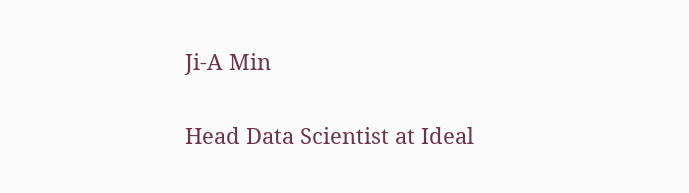Ji-A Min

Head Data Scientist at Ideal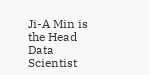Ji-A Min is the Head Data Scientist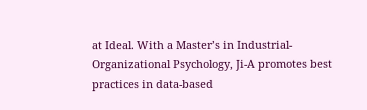at Ideal. With a Master’s in Industrial-Organizational Psychology, Ji-A promotes best practices in data-based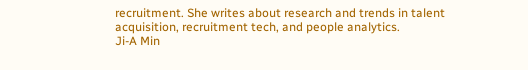recruitment. She writes about research and trends in talent acquisition, recruitment tech, and people analytics.
Ji-A Min